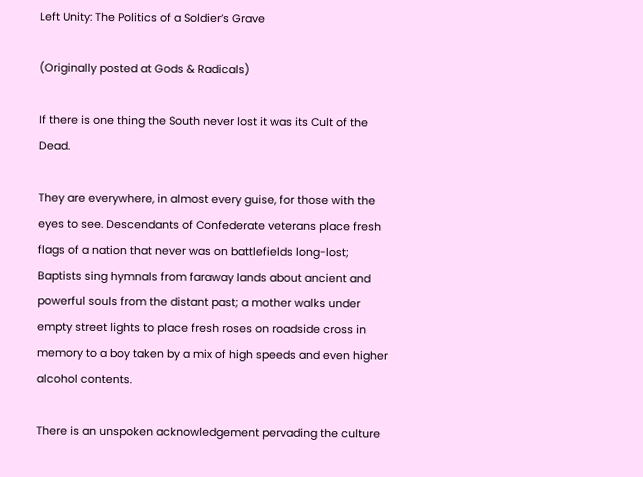Left Unity: The Politics of a Soldier’s Grave

(Originally posted at Gods & Radicals)

If there is one thing the South never lost it was its Cult of the Dead.

They are everywhere, in almost every guise, for those with the eyes to see. Descendants of Confederate veterans place fresh flags of a nation that never was on battlefields long-lost; Baptists sing hymnals from faraway lands about ancient and powerful souls from the distant past; a mother walks under empty street lights to place fresh roses on roadside cross in memory to a boy taken by a mix of high speeds and even higher alcohol contents.

There is an unspoken acknowledgement pervading the culture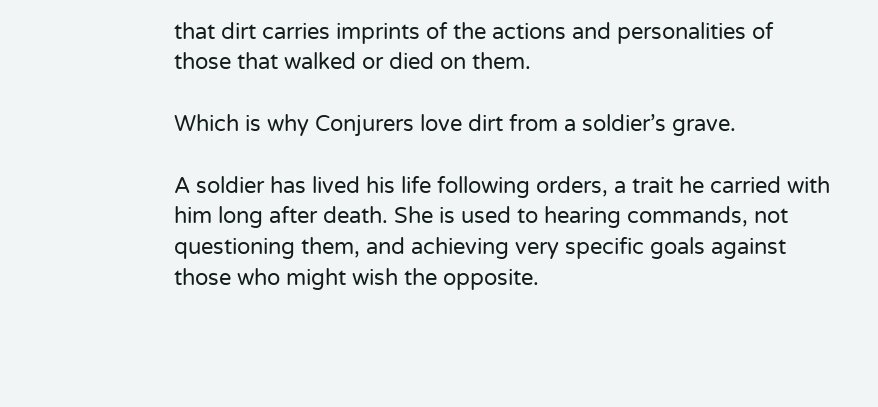that dirt carries imprints of the actions and personalities of those that walked or died on them.

Which is why Conjurers love dirt from a soldier’s grave.

A soldier has lived his life following orders, a trait he carried with him long after death. She is used to hearing commands, not questioning them, and achieving very specific goals against those who might wish the opposite.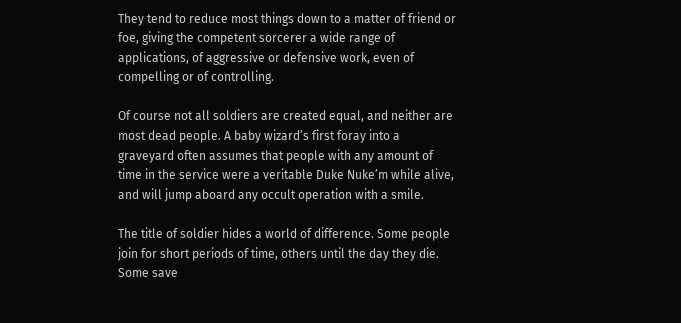They tend to reduce most things down to a matter of friend or foe, giving the competent sorcerer a wide range of applications, of aggressive or defensive work, even of compelling or of controlling.

Of course not all soldiers are created equal, and neither are most dead people. A baby wizard’s first foray into a graveyard often assumes that people with any amount of time in the service were a veritable Duke Nuke’m while alive, and will jump aboard any occult operation with a smile.

The title of soldier hides a world of difference. Some people join for short periods of time, others until the day they die. Some save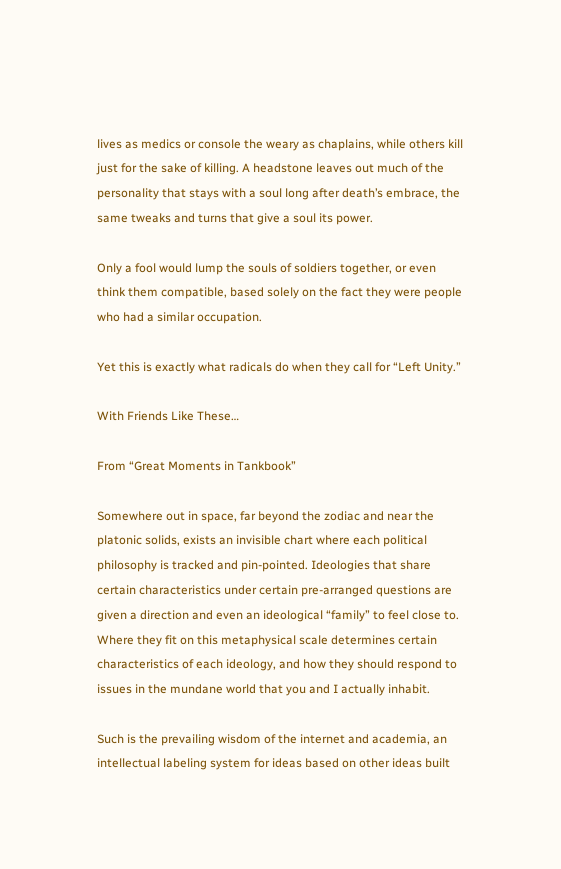lives as medics or console the weary as chaplains, while others kill just for the sake of killing. A headstone leaves out much of the personality that stays with a soul long after death’s embrace, the same tweaks and turns that give a soul its power.

Only a fool would lump the souls of soldiers together, or even think them compatible, based solely on the fact they were people who had a similar occupation.

Yet this is exactly what radicals do when they call for “Left Unity.”

With Friends Like These…

From “Great Moments in Tankbook”

Somewhere out in space, far beyond the zodiac and near the platonic solids, exists an invisible chart where each political philosophy is tracked and pin-pointed. Ideologies that share certain characteristics under certain pre-arranged questions are given a direction and even an ideological “family” to feel close to. Where they fit on this metaphysical scale determines certain characteristics of each ideology, and how they should respond to issues in the mundane world that you and I actually inhabit.

Such is the prevailing wisdom of the internet and academia, an intellectual labeling system for ideas based on other ideas built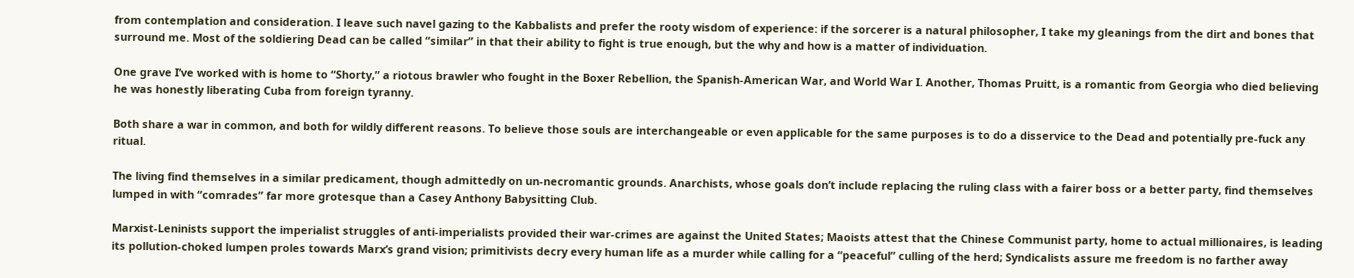from contemplation and consideration. I leave such navel gazing to the Kabbalists and prefer the rooty wisdom of experience: if the sorcerer is a natural philosopher, I take my gleanings from the dirt and bones that surround me. Most of the soldiering Dead can be called “similar” in that their ability to fight is true enough, but the why and how is a matter of individuation.

One grave I’ve worked with is home to “Shorty,” a riotous brawler who fought in the Boxer Rebellion, the Spanish-American War, and World War I. Another, Thomas Pruitt, is a romantic from Georgia who died believing he was honestly liberating Cuba from foreign tyranny.

Both share a war in common, and both for wildly different reasons. To believe those souls are interchangeable or even applicable for the same purposes is to do a disservice to the Dead and potentially pre-fuck any ritual.

The living find themselves in a similar predicament, though admittedly on un-necromantic grounds. Anarchists, whose goals don’t include replacing the ruling class with a fairer boss or a better party, find themselves lumped in with “comrades” far more grotesque than a Casey Anthony Babysitting Club.

Marxist-Leninists support the imperialist struggles of anti-imperialists provided their war-crimes are against the United States; Maoists attest that the Chinese Communist party, home to actual millionaires, is leading its pollution-choked lumpen proles towards Marx’s grand vision; primitivists decry every human life as a murder while calling for a “peaceful” culling of the herd; Syndicalists assure me freedom is no farther away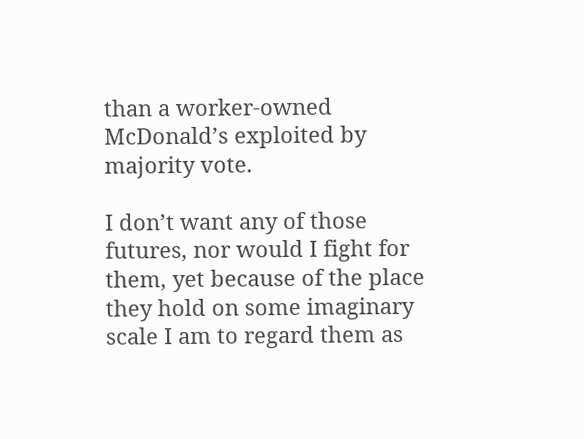than a worker-owned McDonald’s exploited by majority vote.

I don’t want any of those futures, nor would I fight for them, yet because of the place they hold on some imaginary scale I am to regard them as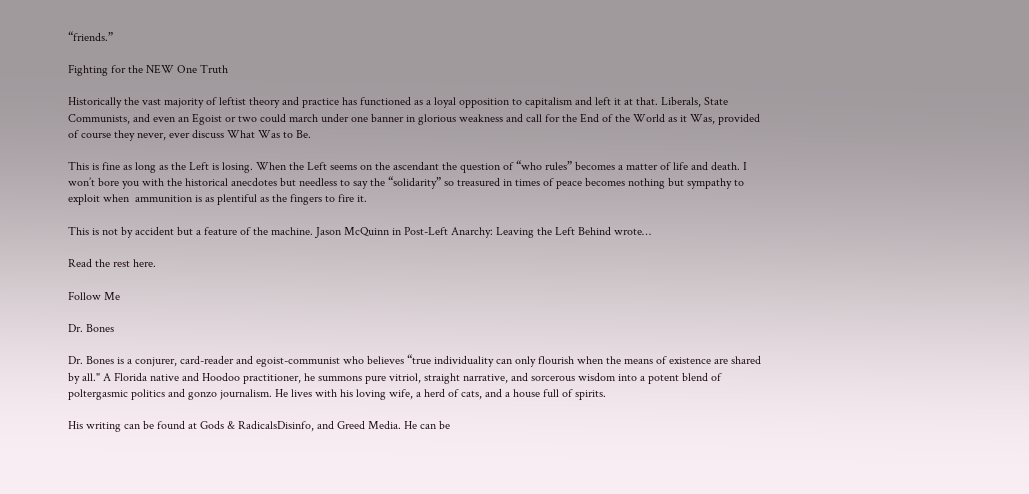“friends.”

Fighting for the NEW One Truth

Historically the vast majority of leftist theory and practice has functioned as a loyal opposition to capitalism and left it at that. Liberals, State Communists, and even an Egoist or two could march under one banner in glorious weakness and call for the End of the World as it Was, provided of course they never, ever discuss What Was to Be.

This is fine as long as the Left is losing. When the Left seems on the ascendant the question of “who rules” becomes a matter of life and death. I won’t bore you with the historical anecdotes but needless to say the “solidarity” so treasured in times of peace becomes nothing but sympathy to exploit when  ammunition is as plentiful as the fingers to fire it.

This is not by accident but a feature of the machine. Jason McQuinn in Post-Left Anarchy: Leaving the Left Behind wrote…

Read the rest here.

Follow Me

Dr. Bones

Dr. Bones is a conjurer, card-reader and egoist-communist who believes “true individuality can only flourish when the means of existence are shared by all." A Florida native and Hoodoo practitioner, he summons pure vitriol, straight narrative, and sorcerous wisdom into a potent blend of poltergasmic politics and gonzo journalism. He lives with his loving wife, a herd of cats, and a house full of spirits.

His writing can be found at Gods & RadicalsDisinfo, and Greed Media. He can be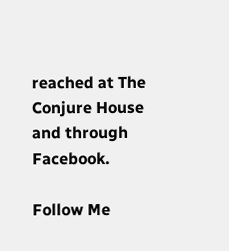reached at The Conjure House and through Facebook.

Follow Me